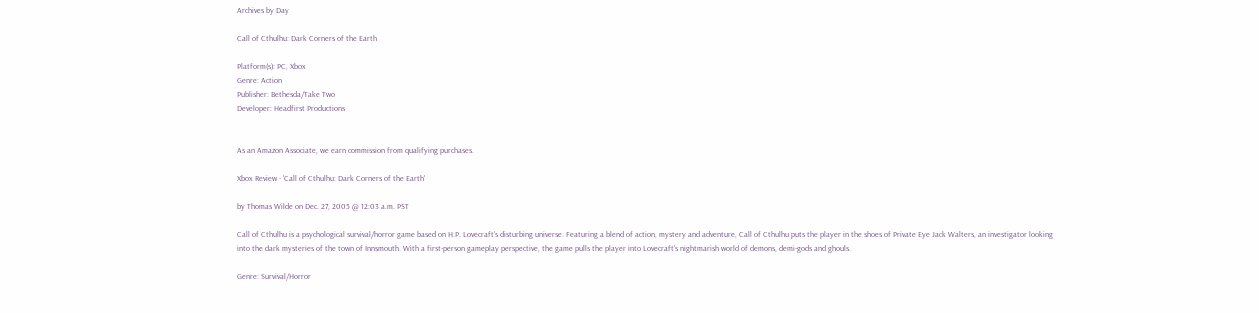Archives by Day

Call of Cthulhu: Dark Corners of the Earth

Platform(s): PC, Xbox
Genre: Action
Publisher: Bethesda/Take Two
Developer: Headfirst Productions


As an Amazon Associate, we earn commission from qualifying purchases.

Xbox Review - 'Call of Cthulhu: Dark Corners of the Earth'

by Thomas Wilde on Dec. 27, 2005 @ 12:03 a.m. PST

Call of Cthulhu is a psychological survival/horror game based on H.P. Lovecraft's disturbing universe. Featuring a blend of action, mystery and adventure, Call of Cthulhu puts the player in the shoes of Private Eye Jack Walters, an investigator looking into the dark mysteries of the town of Innsmouth. With a first-person gameplay perspective, the game pulls the player into Lovecraft's nightmarish world of demons, demi-gods and ghouls.

Genre: Survival/Horror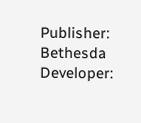Publisher: Bethesda
Developer: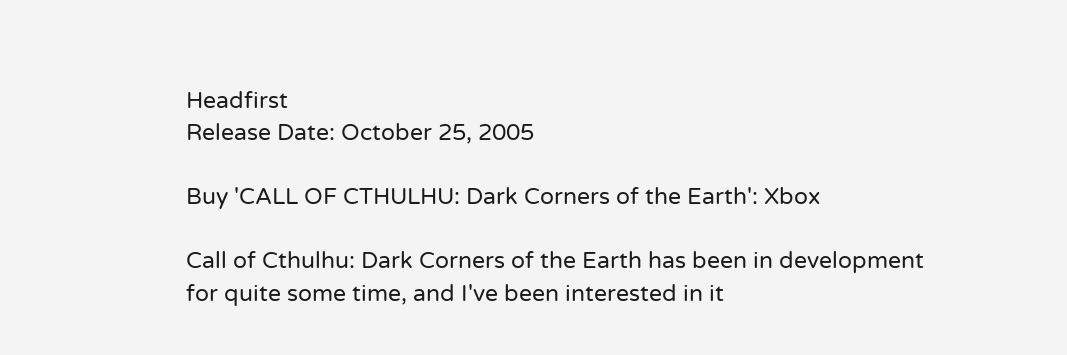Headfirst
Release Date: October 25, 2005

Buy 'CALL OF CTHULHU: Dark Corners of the Earth': Xbox

Call of Cthulhu: Dark Corners of the Earth has been in development for quite some time, and I've been interested in it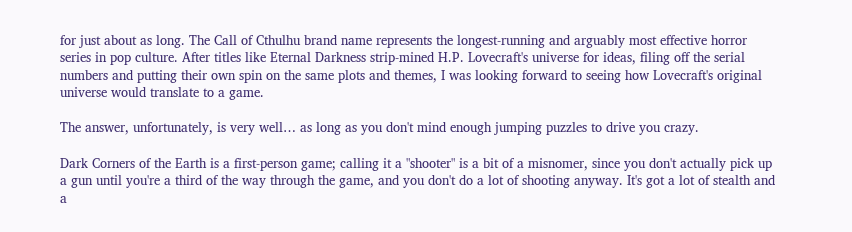for just about as long. The Call of Cthulhu brand name represents the longest-running and arguably most effective horror series in pop culture. After titles like Eternal Darkness strip-mined H.P. Lovecraft's universe for ideas, filing off the serial numbers and putting their own spin on the same plots and themes, I was looking forward to seeing how Lovecraft's original universe would translate to a game.

The answer, unfortunately, is very well… as long as you don't mind enough jumping puzzles to drive you crazy.

Dark Corners of the Earth is a first-person game; calling it a "shooter" is a bit of a misnomer, since you don't actually pick up a gun until you're a third of the way through the game, and you don't do a lot of shooting anyway. It's got a lot of stealth and a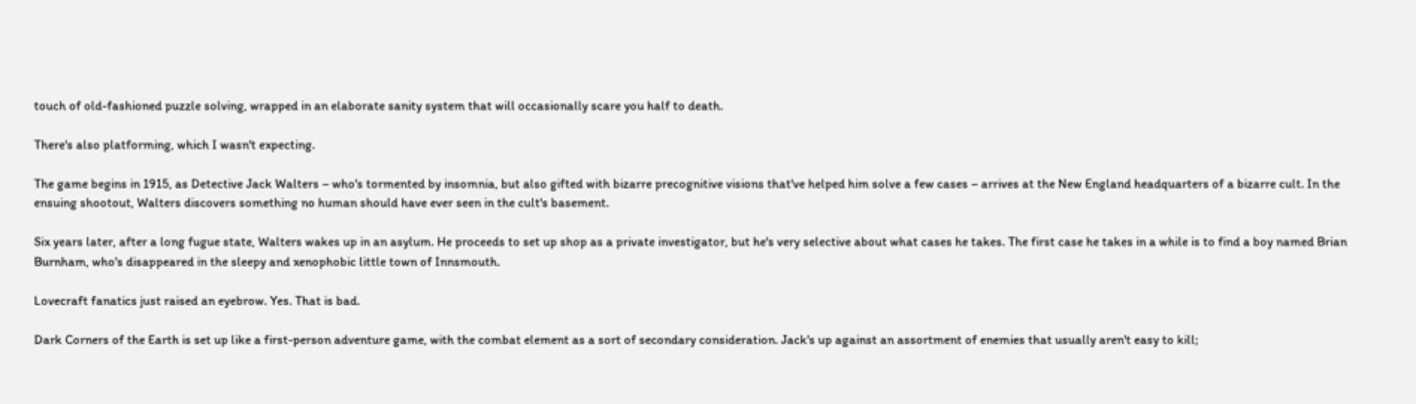touch of old-fashioned puzzle solving, wrapped in an elaborate sanity system that will occasionally scare you half to death.

There's also platforming, which I wasn't expecting.

The game begins in 1915, as Detective Jack Walters – who's tormented by insomnia, but also gifted with bizarre precognitive visions that've helped him solve a few cases – arrives at the New England headquarters of a bizarre cult. In the ensuing shootout, Walters discovers something no human should have ever seen in the cult's basement.

Six years later, after a long fugue state, Walters wakes up in an asylum. He proceeds to set up shop as a private investigator, but he's very selective about what cases he takes. The first case he takes in a while is to find a boy named Brian Burnham, who's disappeared in the sleepy and xenophobic little town of Innsmouth.

Lovecraft fanatics just raised an eyebrow. Yes. That is bad.

Dark Corners of the Earth is set up like a first-person adventure game, with the combat element as a sort of secondary consideration. Jack's up against an assortment of enemies that usually aren't easy to kill;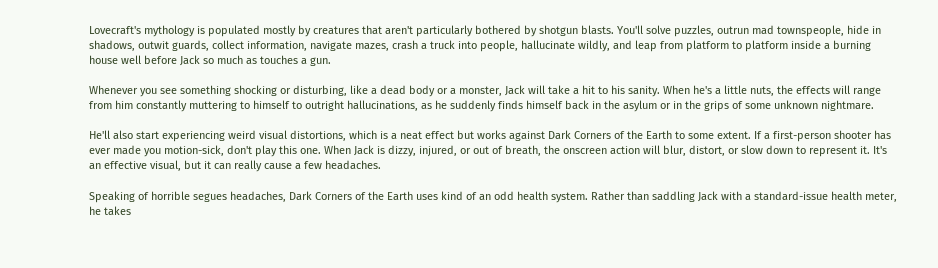Lovecraft's mythology is populated mostly by creatures that aren't particularly bothered by shotgun blasts. You'll solve puzzles, outrun mad townspeople, hide in shadows, outwit guards, collect information, navigate mazes, crash a truck into people, hallucinate wildly, and leap from platform to platform inside a burning house well before Jack so much as touches a gun.

Whenever you see something shocking or disturbing, like a dead body or a monster, Jack will take a hit to his sanity. When he's a little nuts, the effects will range from him constantly muttering to himself to outright hallucinations, as he suddenly finds himself back in the asylum or in the grips of some unknown nightmare.

He'll also start experiencing weird visual distortions, which is a neat effect but works against Dark Corners of the Earth to some extent. If a first-person shooter has ever made you motion-sick, don't play this one. When Jack is dizzy, injured, or out of breath, the onscreen action will blur, distort, or slow down to represent it. It's an effective visual, but it can really cause a few headaches.

Speaking of horrible segues headaches, Dark Corners of the Earth uses kind of an odd health system. Rather than saddling Jack with a standard-issue health meter, he takes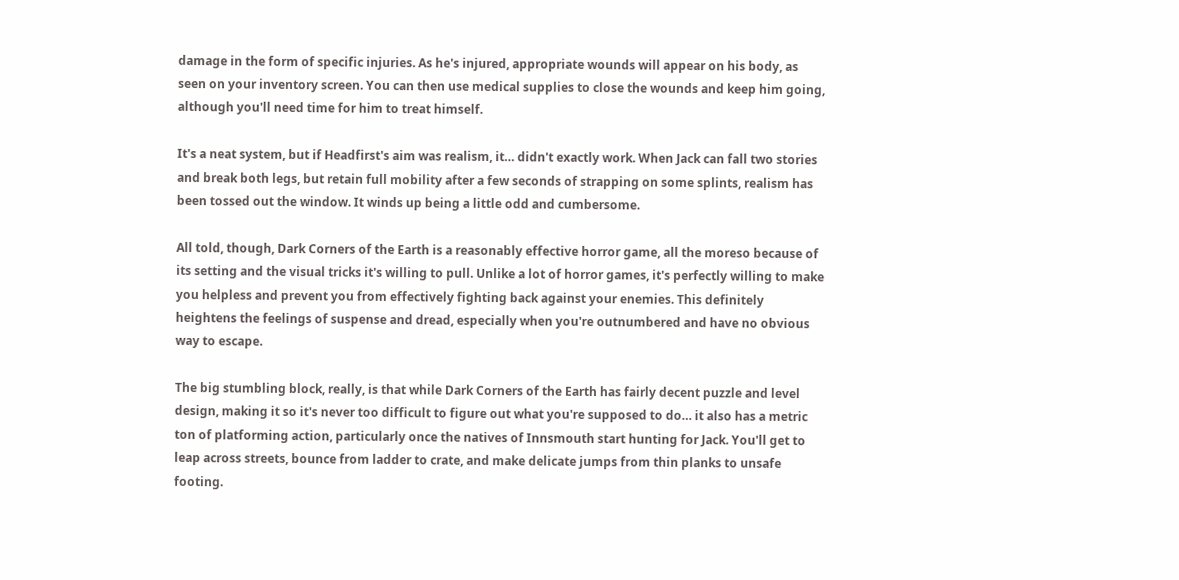damage in the form of specific injuries. As he's injured, appropriate wounds will appear on his body, as seen on your inventory screen. You can then use medical supplies to close the wounds and keep him going, although you'll need time for him to treat himself.

It's a neat system, but if Headfirst's aim was realism, it… didn't exactly work. When Jack can fall two stories and break both legs, but retain full mobility after a few seconds of strapping on some splints, realism has been tossed out the window. It winds up being a little odd and cumbersome.

All told, though, Dark Corners of the Earth is a reasonably effective horror game, all the moreso because of its setting and the visual tricks it's willing to pull. Unlike a lot of horror games, it's perfectly willing to make you helpless and prevent you from effectively fighting back against your enemies. This definitely heightens the feelings of suspense and dread, especially when you're outnumbered and have no obvious way to escape.

The big stumbling block, really, is that while Dark Corners of the Earth has fairly decent puzzle and level design, making it so it's never too difficult to figure out what you're supposed to do… it also has a metric ton of platforming action, particularly once the natives of Innsmouth start hunting for Jack. You'll get to leap across streets, bounce from ladder to crate, and make delicate jumps from thin planks to unsafe footing.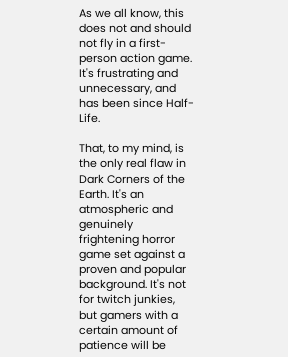As we all know, this does not and should not fly in a first-person action game. It's frustrating and unnecessary, and has been since Half-Life.

That, to my mind, is the only real flaw in Dark Corners of the Earth. It's an atmospheric and genuinely frightening horror game set against a proven and popular background. It's not for twitch junkies, but gamers with a certain amount of patience will be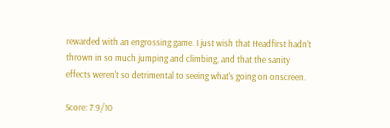rewarded with an engrossing game. I just wish that Headfirst hadn't thrown in so much jumping and climbing, and that the sanity effects weren't so detrimental to seeing what's going on onscreen.

Score: 7.9/10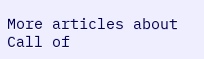More articles about Call of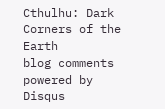Cthulhu: Dark Corners of the Earth
blog comments powered by Disqus